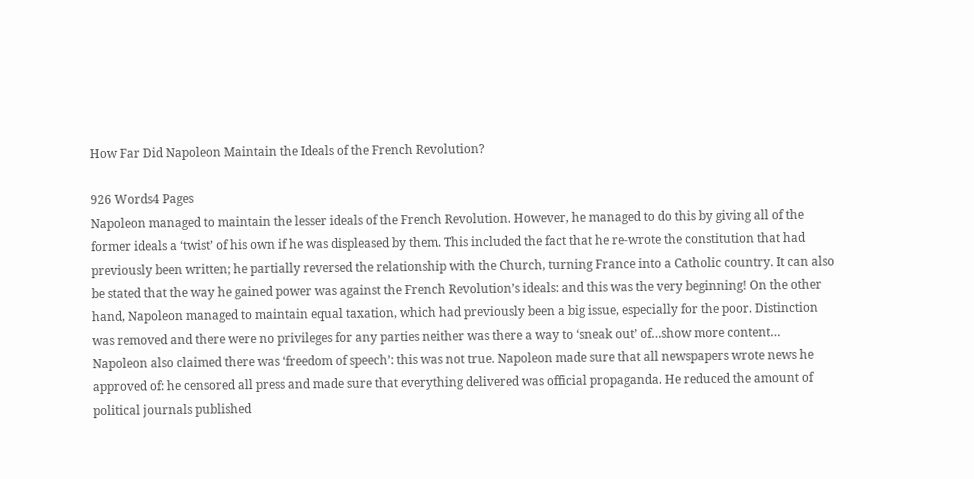How Far Did Napoleon Maintain the Ideals of the French Revolution?

926 Words4 Pages
Napoleon managed to maintain the lesser ideals of the French Revolution. However, he managed to do this by giving all of the former ideals a ‘twist’ of his own if he was displeased by them. This included the fact that he re-wrote the constitution that had previously been written; he partially reversed the relationship with the Church, turning France into a Catholic country. It can also be stated that the way he gained power was against the French Revolution’s ideals: and this was the very beginning! On the other hand, Napoleon managed to maintain equal taxation, which had previously been a big issue, especially for the poor. Distinction was removed and there were no privileges for any parties neither was there a way to ‘sneak out’ of…show more content…
Napoleon also claimed there was ‘freedom of speech’: this was not true. Napoleon made sure that all newspapers wrote news he approved of: he censored all press and made sure that everything delivered was official propaganda. He reduced the amount of political journals published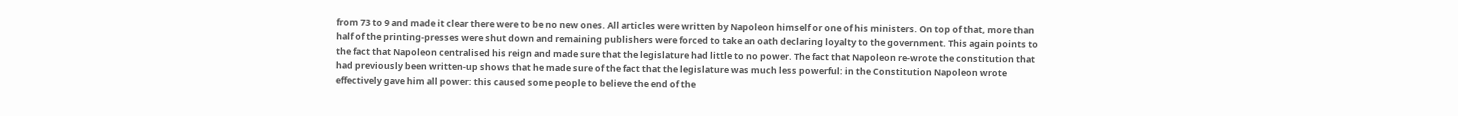from 73 to 9 and made it clear there were to be no new ones. All articles were written by Napoleon himself or one of his ministers. On top of that, more than half of the printing-presses were shut down and remaining publishers were forced to take an oath declaring loyalty to the government. This again points to the fact that Napoleon centralised his reign and made sure that the legislature had little to no power. The fact that Napoleon re-wrote the constitution that had previously been written-up shows that he made sure of the fact that the legislature was much less powerful: in the Constitution Napoleon wrote effectively gave him all power: this caused some people to believe the end of the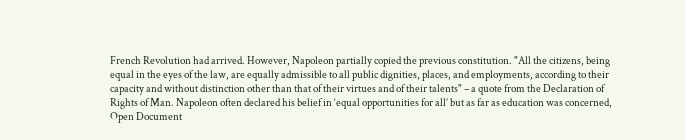French Revolution had arrived. However, Napoleon partially copied the previous constitution. "All the citizens, being equal in the eyes of the law, are equally admissible to all public dignities, places, and employments, according to their capacity and without distinction other than that of their virtues and of their talents" – a quote from the Declaration of Rights of Man. Napoleon often declared his belief in ‘equal opportunities for all’ but as far as education was concerned,
Open Document